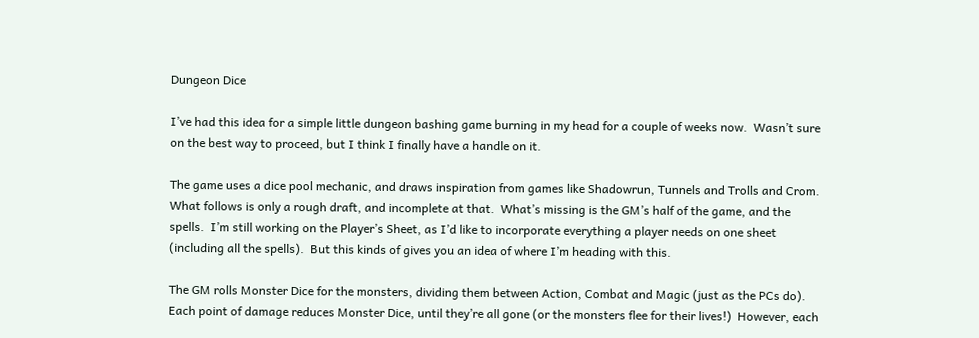Dungeon Dice

I’ve had this idea for a simple little dungeon bashing game burning in my head for a couple of weeks now.  Wasn’t sure on the best way to proceed, but I think I finally have a handle on it.

The game uses a dice pool mechanic, and draws inspiration from games like Shadowrun, Tunnels and Trolls and Crom.  What follows is only a rough draft, and incomplete at that.  What’s missing is the GM’s half of the game, and the spells.  I’m still working on the Player’s Sheet, as I’d like to incorporate everything a player needs on one sheet (including all the spells).  But this kinds of gives you an idea of where I’m heading with this.

The GM rolls Monster Dice for the monsters, dividing them between Action, Combat and Magic (just as the PCs do).  Each point of damage reduces Monster Dice, until they’re all gone (or the monsters flee for their lives!)  However, each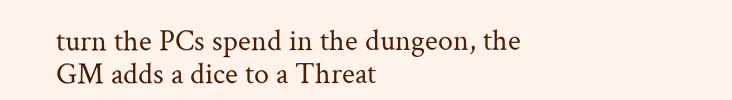turn the PCs spend in the dungeon, the GM adds a dice to a Threat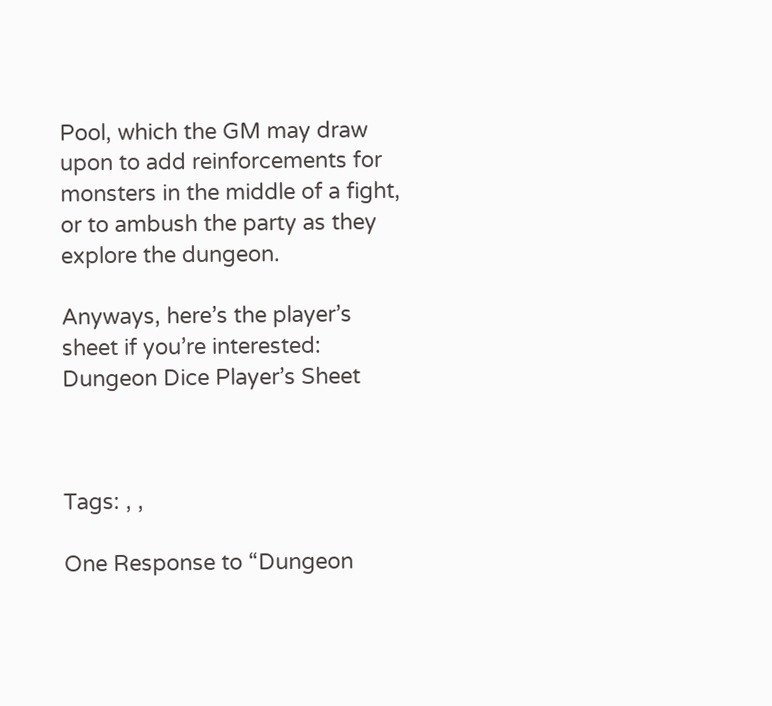Pool, which the GM may draw upon to add reinforcements for monsters in the middle of a fight, or to ambush the party as they explore the dungeon.

Anyways, here’s the player’s sheet if you’re interested:  Dungeon Dice Player’s Sheet



Tags: , ,

One Response to “Dungeon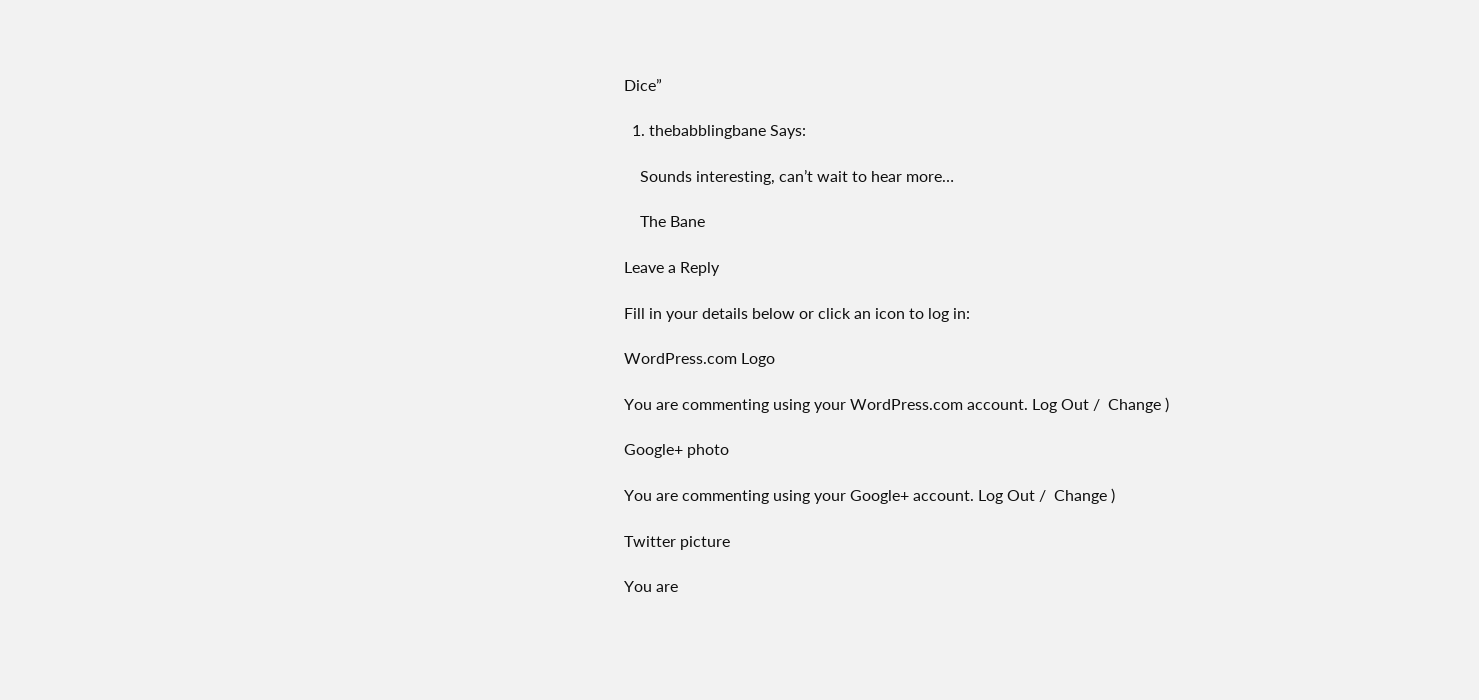Dice”

  1. thebabblingbane Says:

    Sounds interesting, can’t wait to hear more…

    The Bane

Leave a Reply

Fill in your details below or click an icon to log in:

WordPress.com Logo

You are commenting using your WordPress.com account. Log Out /  Change )

Google+ photo

You are commenting using your Google+ account. Log Out /  Change )

Twitter picture

You are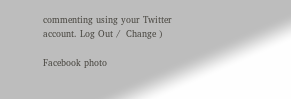commenting using your Twitter account. Log Out /  Change )

Facebook photo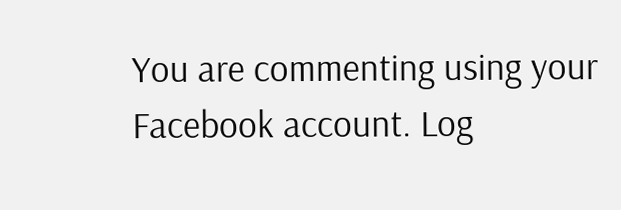You are commenting using your Facebook account. Log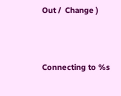Out /  Change )


Connecting to %s